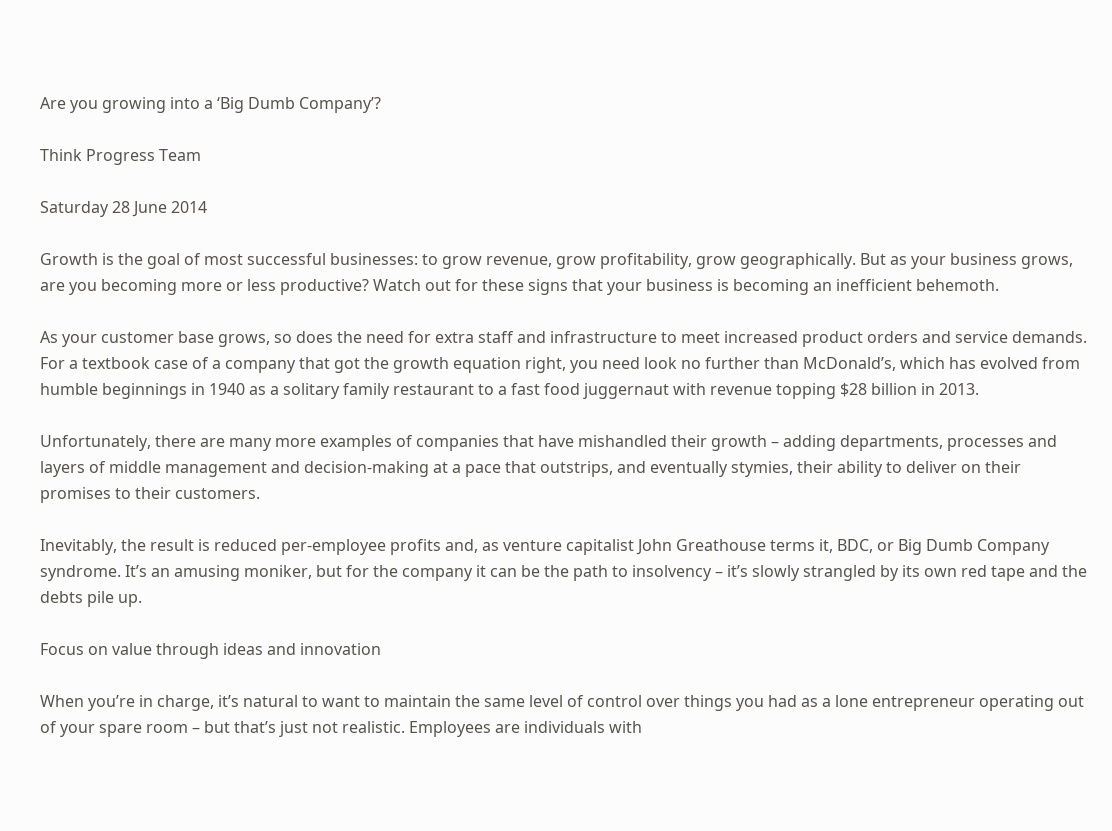Are you growing into a ‘Big Dumb Company’?

Think Progress Team

Saturday 28 June 2014

Growth is the goal of most successful businesses: to grow revenue, grow profitability, grow geographically. But as your business grows, are you becoming more or less productive? Watch out for these signs that your business is becoming an inefficient behemoth.

As your customer base grows, so does the need for extra staff and infrastructure to meet increased product orders and service demands. For a textbook case of a company that got the growth equation right, you need look no further than McDonald’s, which has evolved from humble beginnings in 1940 as a solitary family restaurant to a fast food juggernaut with revenue topping $28 billion in 2013.

Unfortunately, there are many more examples of companies that have mishandled their growth – adding departments, processes and layers of middle management and decision-making at a pace that outstrips, and eventually stymies, their ability to deliver on their promises to their customers.

Inevitably, the result is reduced per-employee profits and, as venture capitalist John Greathouse terms it, BDC, or Big Dumb Company syndrome. It’s an amusing moniker, but for the company it can be the path to insolvency – it’s slowly strangled by its own red tape and the debts pile up.

Focus on value through ideas and innovation

When you’re in charge, it’s natural to want to maintain the same level of control over things you had as a lone entrepreneur operating out of your spare room – but that’s just not realistic. Employees are individuals with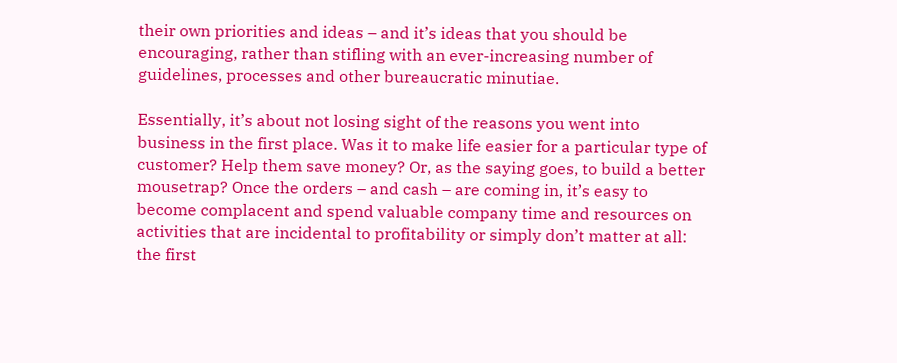their own priorities and ideas – and it’s ideas that you should be encouraging, rather than stifling with an ever-increasing number of guidelines, processes and other bureaucratic minutiae.

Essentially, it’s about not losing sight of the reasons you went into business in the first place. Was it to make life easier for a particular type of customer? Help them save money? Or, as the saying goes, to build a better mousetrap? Once the orders – and cash – are coming in, it’s easy to become complacent and spend valuable company time and resources on activities that are incidental to profitability or simply don’t matter at all: the first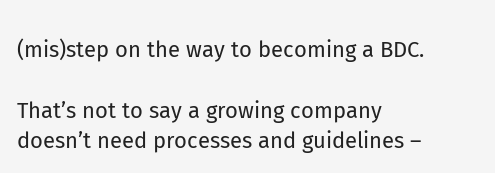(mis)step on the way to becoming a BDC.

That’s not to say a growing company doesn’t need processes and guidelines –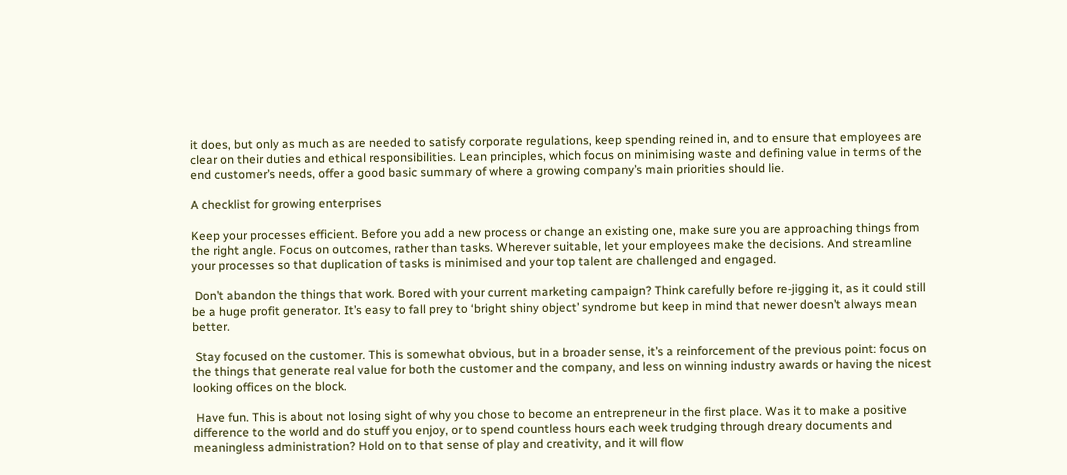it does, but only as much as are needed to satisfy corporate regulations, keep spending reined in, and to ensure that employees are clear on their duties and ethical responsibilities. Lean principles, which focus on minimising waste and defining value in terms of the end customer’s needs, offer a good basic summary of where a growing company’s main priorities should lie.

A checklist for growing enterprises

Keep your processes efficient. Before you add a new process or change an existing one, make sure you are approaching things from the right angle. Focus on outcomes, rather than tasks. Wherever suitable, let your employees make the decisions. And streamline your processes so that duplication of tasks is minimised and your top talent are challenged and engaged.

 Don’t abandon the things that work. Bored with your current marketing campaign? Think carefully before re-jigging it, as it could still be a huge profit generator. It’s easy to fall prey to ‘bright shiny object’ syndrome but keep in mind that newer doesn’t always mean better.

 Stay focused on the customer. This is somewhat obvious, but in a broader sense, it’s a reinforcement of the previous point: focus on the things that generate real value for both the customer and the company, and less on winning industry awards or having the nicest looking offices on the block.

 Have fun. This is about not losing sight of why you chose to become an entrepreneur in the first place. Was it to make a positive difference to the world and do stuff you enjoy, or to spend countless hours each week trudging through dreary documents and meaningless administration? Hold on to that sense of play and creativity, and it will flow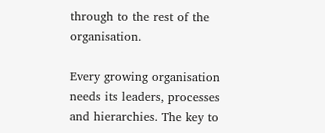through to the rest of the organisation.

Every growing organisation needs its leaders, processes and hierarchies. The key to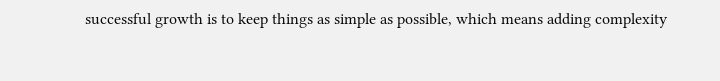successful growth is to keep things as simple as possible, which means adding complexity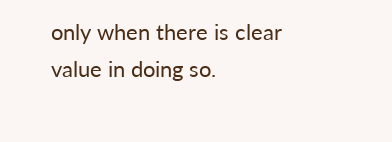only when there is clear value in doing so.